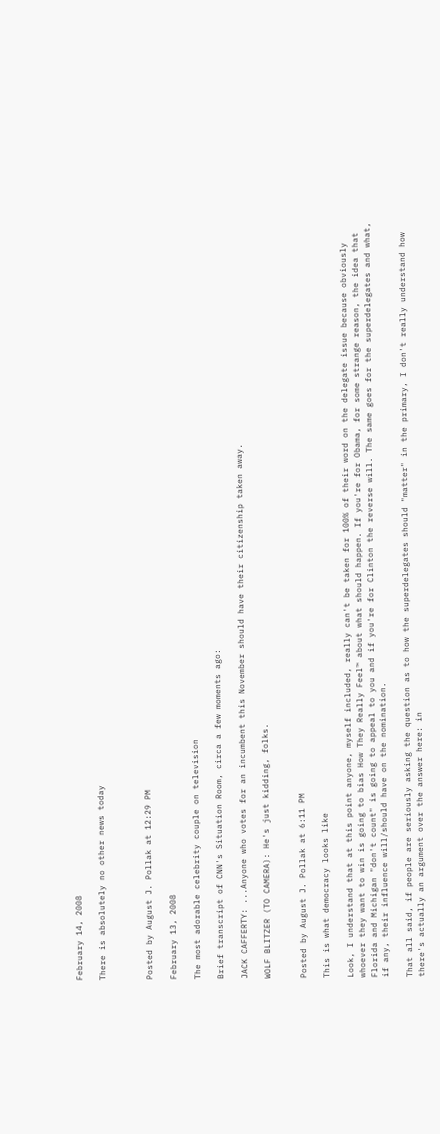February 14, 2008

There is absolutely no other news today



Posted by August J. Pollak at 12:29 PM

February 13, 2008

The most adorable celebrity couple on television

Brief transcript of CNN's Situation Room, circa a few moments ago:

JACK CAFFERTY: ...Anyone who votes for an incumbent this November should have their citizenship taken away.

WOLF BLITZER (TO CAMERA): He's just kidding, folks.


Posted by August J. Pollak at 6:11 PM

This is what democracy looks like

Look, I understand that at this point anyone, myself included, really can't be taken for 100% of their word on the delegate issue because obviously whoever they want to win is going to bias How They Really Feel™ about what should happen. If you're for Obama, for some strange reason, the idea that Florida and Michigan "don't count" is going to appeal to you and if you're for Clinton the reverse will. The same goes for the superdelegates and what, if any, their influence will/should have on the nomination.

That all said, if people are seriously asking the question as to how the superdelegates should "matter" in the primary, I don't really understand how there's actually an argument over the answer here: in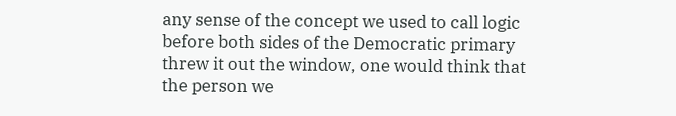any sense of the concept we used to call logic before both sides of the Democratic primary threw it out the window, one would think that the person we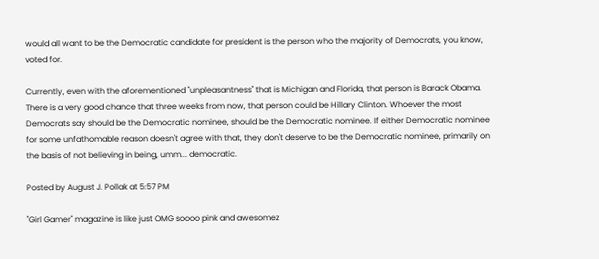would all want to be the Democratic candidate for president is the person who the majority of Democrats, you know, voted for.

Currently, even with the aforementioned "unpleasantness" that is Michigan and Florida, that person is Barack Obama. There is a very good chance that three weeks from now, that person could be Hillary Clinton. Whoever the most Democrats say should be the Democratic nominee, should be the Democratic nominee. If either Democratic nominee for some unfathomable reason doesn't agree with that, they don't deserve to be the Democratic nominee, primarily on the basis of not believing in being, umm... democratic.

Posted by August J. Pollak at 5:57 PM

"Girl Gamer" magazine is like just OMG soooo pink and awesomez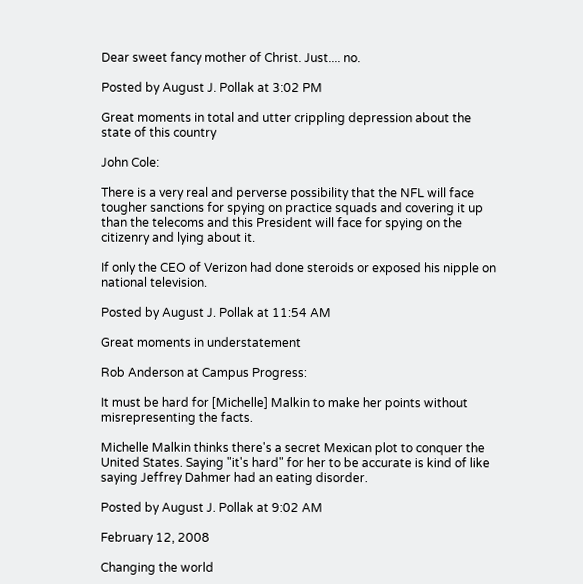Dear sweet fancy mother of Christ. Just.... no.

Posted by August J. Pollak at 3:02 PM

Great moments in total and utter crippling depression about the state of this country

John Cole:

There is a very real and perverse possibility that the NFL will face tougher sanctions for spying on practice squads and covering it up than the telecoms and this President will face for spying on the citizenry and lying about it.

If only the CEO of Verizon had done steroids or exposed his nipple on national television.

Posted by August J. Pollak at 11:54 AM

Great moments in understatement

Rob Anderson at Campus Progress:

It must be hard for [Michelle] Malkin to make her points without misrepresenting the facts.

Michelle Malkin thinks there's a secret Mexican plot to conquer the United States. Saying "it's hard" for her to be accurate is kind of like saying Jeffrey Dahmer had an eating disorder.

Posted by August J. Pollak at 9:02 AM

February 12, 2008

Changing the world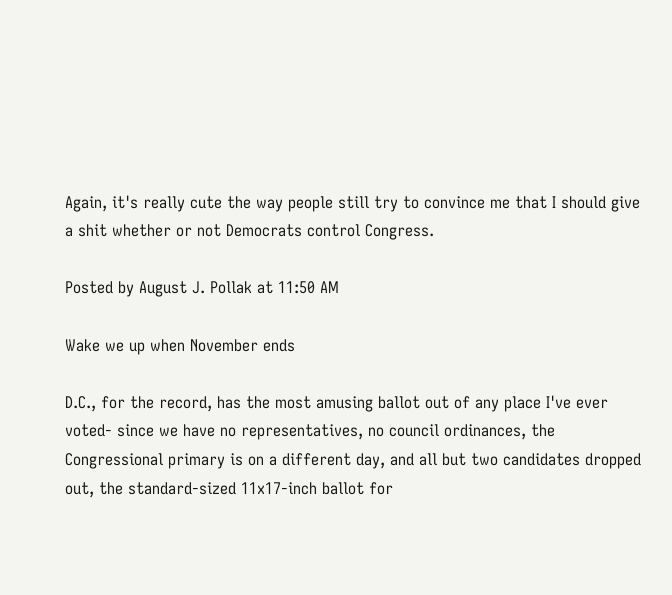Again, it's really cute the way people still try to convince me that I should give a shit whether or not Democrats control Congress.

Posted by August J. Pollak at 11:50 AM

Wake we up when November ends

D.C., for the record, has the most amusing ballot out of any place I've ever voted- since we have no representatives, no council ordinances, the Congressional primary is on a different day, and all but two candidates dropped out, the standard-sized 11x17-inch ballot for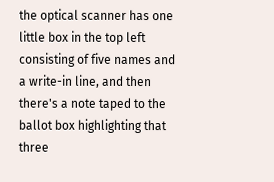the optical scanner has one little box in the top left consisting of five names and a write-in line, and then there's a note taped to the ballot box highlighting that three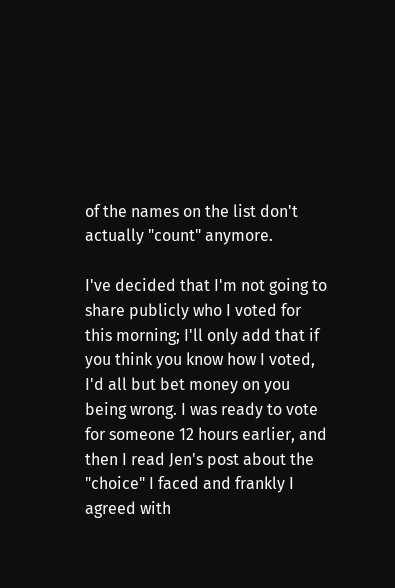of the names on the list don't actually "count" anymore.

I've decided that I'm not going to share publicly who I voted for this morning; I'll only add that if you think you know how I voted, I'd all but bet money on you being wrong. I was ready to vote for someone 12 hours earlier, and then I read Jen's post about the "choice" I faced and frankly I agreed with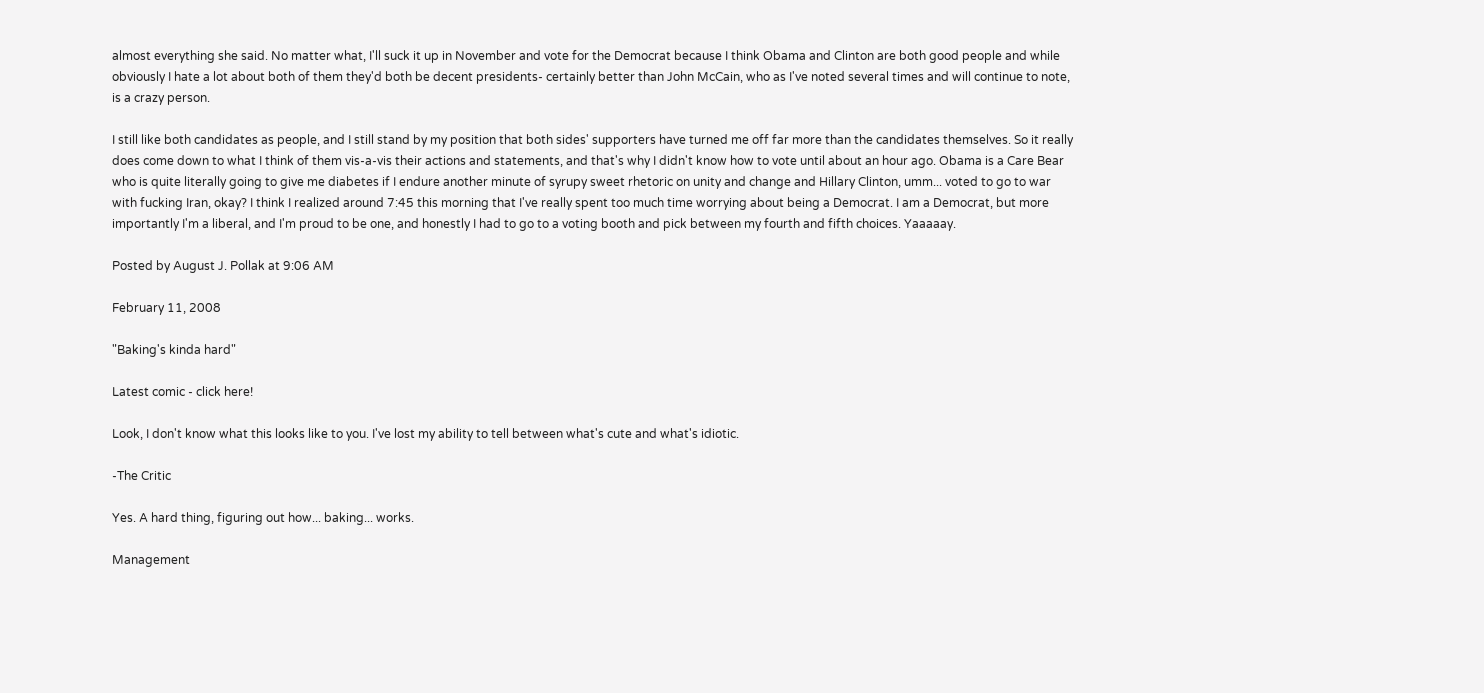almost everything she said. No matter what, I'll suck it up in November and vote for the Democrat because I think Obama and Clinton are both good people and while obviously I hate a lot about both of them they'd both be decent presidents- certainly better than John McCain, who as I've noted several times and will continue to note, is a crazy person.

I still like both candidates as people, and I still stand by my position that both sides' supporters have turned me off far more than the candidates themselves. So it really does come down to what I think of them vis-a-vis their actions and statements, and that's why I didn't know how to vote until about an hour ago. Obama is a Care Bear who is quite literally going to give me diabetes if I endure another minute of syrupy sweet rhetoric on unity and change and Hillary Clinton, umm... voted to go to war with fucking Iran, okay? I think I realized around 7:45 this morning that I've really spent too much time worrying about being a Democrat. I am a Democrat, but more importantly I'm a liberal, and I'm proud to be one, and honestly I had to go to a voting booth and pick between my fourth and fifth choices. Yaaaaay.

Posted by August J. Pollak at 9:06 AM

February 11, 2008

"Baking's kinda hard"

Latest comic - click here!

Look, I don't know what this looks like to you. I've lost my ability to tell between what's cute and what's idiotic.

-The Critic

Yes. A hard thing, figuring out how... baking... works.

Management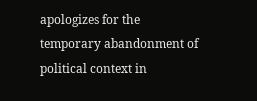apologizes for the temporary abandonment of political context in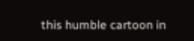this humble cartoon in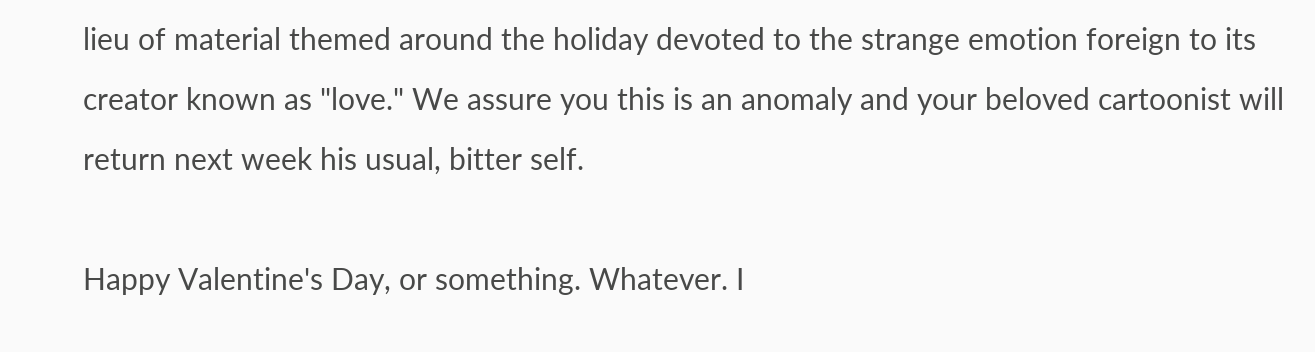lieu of material themed around the holiday devoted to the strange emotion foreign to its creator known as "love." We assure you this is an anomaly and your beloved cartoonist will return next week his usual, bitter self.

Happy Valentine's Day, or something. Whatever. I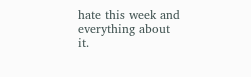hate this week and everything about it.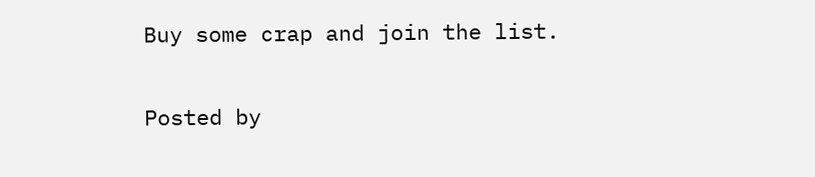Buy some crap and join the list.

Posted by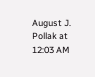August J. Pollak at 12:03 AM